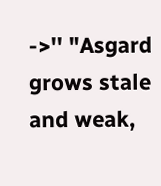->'' "Asgard grows stale and weak,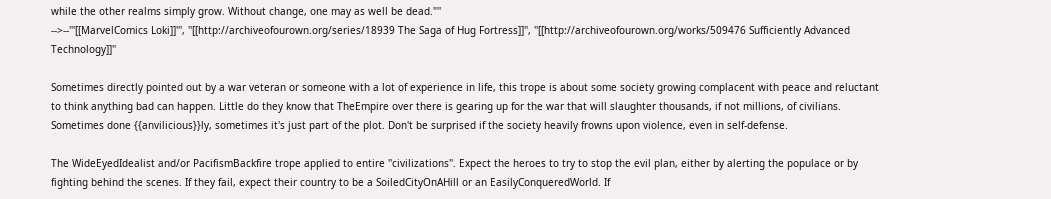while the other realms simply grow. Without change, one may as well be dead."''
-->--'''[[MarvelComics Loki]]''', ''[[http://archiveofourown.org/series/18939 The Saga of Hug Fortress]]'', ''[[http://archiveofourown.org/works/509476 Sufficiently Advanced Technology]]''

Sometimes directly pointed out by a war veteran or someone with a lot of experience in life, this trope is about some society growing complacent with peace and reluctant to think anything bad can happen. Little do they know that TheEmpire over there is gearing up for the war that will slaughter thousands, if not millions, of civilians. Sometimes done {{anvilicious}}ly, sometimes it's just part of the plot. Don't be surprised if the society heavily frowns upon violence, even in self-defense.

The WideEyedIdealist and/or PacifismBackfire trope applied to entire ''civilizations''. Expect the heroes to try to stop the evil plan, either by alerting the populace or by fighting behind the scenes. If they fail, expect their country to be a SoiledCityOnAHill or an EasilyConqueredWorld. If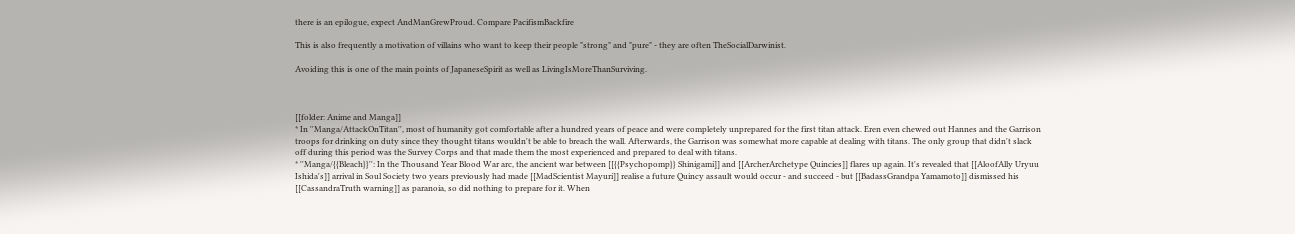there is an epilogue, expect AndManGrewProud. Compare PacifismBackfire

This is also frequently a motivation of villains who want to keep their people "strong" and "pure" - they are often TheSocialDarwinist.

Avoiding this is one of the main points of JapaneseSpirit as well as LivingIsMoreThanSurviving.



[[folder: Anime and Manga]]
* In ''Manga/AttackOnTitan'', most of humanity got comfortable after a hundred years of peace and were completely unprepared for the first titan attack. Eren even chewed out Hannes and the Garrison troops for drinking on duty since they thought titans wouldn't be able to breach the wall. Afterwards, the Garrison was somewhat more capable at dealing with titans. The only group that didn't slack off during this period was the Survey Corps and that made them the most experienced and prepared to deal with titans.
* ''Manga/{{Bleach}}'': In the Thousand Year Blood War arc, the ancient war between [[{{Psychopomp}} Shinigami]] and [[ArcherArchetype Quincies]] flares up again. It's revealed that [[AloofAlly Uryuu Ishida's]] arrival in Soul Society two years previously had made [[MadScientist Mayuri]] realise a future Quincy assault would occur - and succeed - but [[BadassGrandpa Yamamoto]] dismissed his [[CassandraTruth warning]] as paranoia, so did nothing to prepare for it. When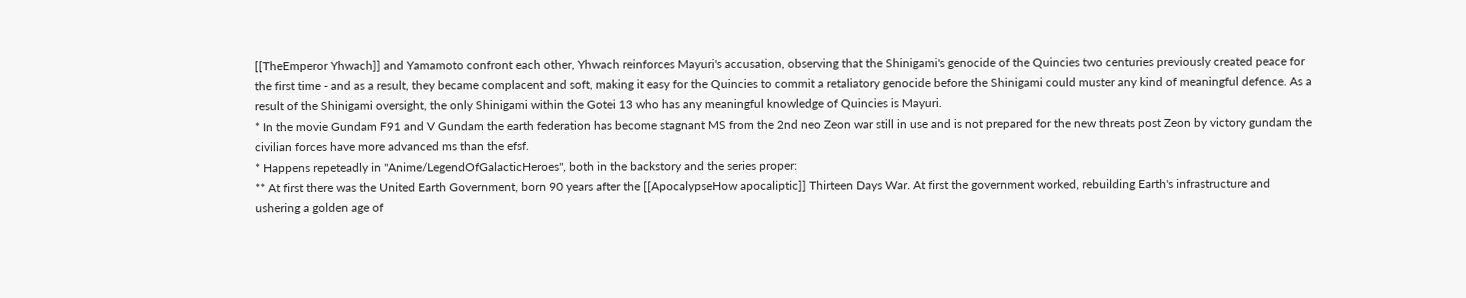[[TheEmperor Yhwach]] and Yamamoto confront each other, Yhwach reinforces Mayuri's accusation, observing that the Shinigami's genocide of the Quincies two centuries previously created peace for the first time - and as a result, they became complacent and soft, making it easy for the Quincies to commit a retaliatory genocide before the Shinigami could muster any kind of meaningful defence. As a result of the Shinigami oversight, the only Shinigami within the Gotei 13 who has any meaningful knowledge of Quincies is Mayuri.
* In the movie Gundam F91 and V Gundam the earth federation has become stagnant MS from the 2nd neo Zeon war still in use and is not prepared for the new threats post Zeon by victory gundam the civilian forces have more advanced ms than the efsf.
* Happens repeteadly in ''Anime/LegendOfGalacticHeroes'', both in the backstory and the series proper:
** At first there was the United Earth Government, born 90 years after the [[ApocalypseHow apocaliptic]] Thirteen Days War. At first the government worked, rebuilding Earth's infrastructure and ushering a golden age of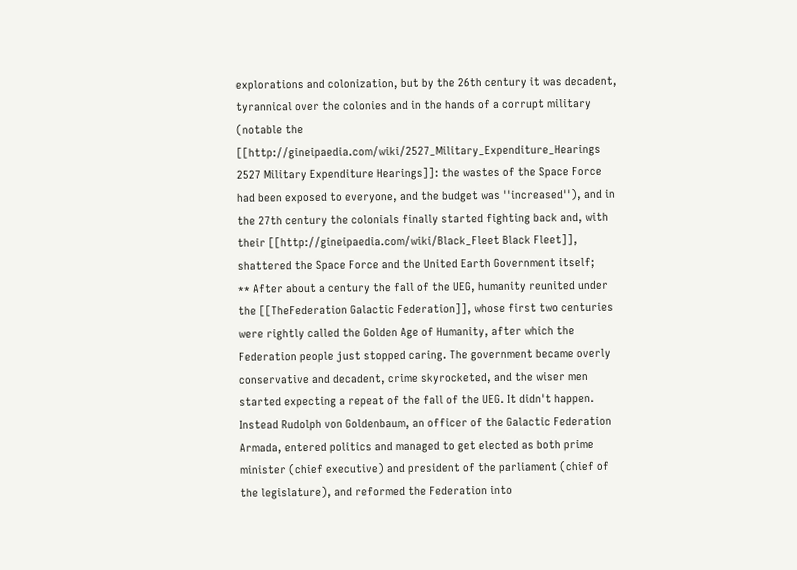explorations and colonization, but by the 26th century it was decadent, tyrannical over the colonies and in the hands of a corrupt military (notable the [[http://gineipaedia.com/wiki/2527_Military_Expenditure_Hearings 2527 Military Expenditure Hearings]]: the wastes of the Space Force had been exposed to everyone, and the budget was ''increased''), and in the 27th century the colonials finally started fighting back and, with their [[http://gineipaedia.com/wiki/Black_Fleet Black Fleet]], shattered the Space Force and the United Earth Government itself;
** After about a century the fall of the UEG, humanity reunited under the [[TheFederation Galactic Federation]], whose first two centuries were rightly called the Golden Age of Humanity, after which the Federation people just stopped caring. The government became overly conservative and decadent, crime skyrocketed, and the wiser men started expecting a repeat of the fall of the UEG. It didn't happen. Instead Rudolph von Goldenbaum, an officer of the Galactic Federation Armada, entered politics and managed to get elected as both prime minister (chief executive) and president of the parliament (chief of the legislature), and reformed the Federation into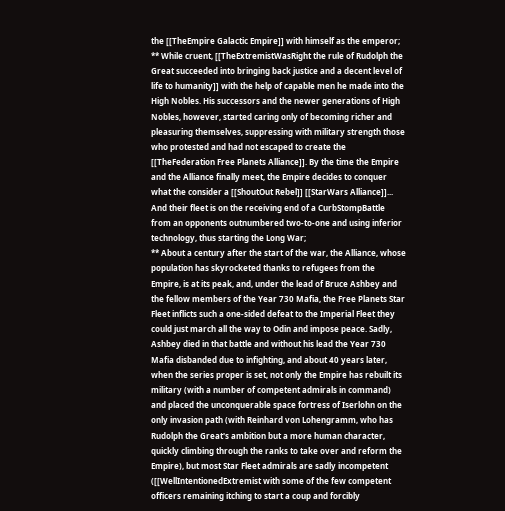the [[TheEmpire Galactic Empire]] with himself as the emperor;
** While cruent, [[TheExtremistWasRight the rule of Rudolph the Great succeeded into bringing back justice and a decent level of life to humanity]] with the help of capable men he made into the High Nobles. His successors and the newer generations of High Nobles, however, started caring only of becoming richer and pleasuring themselves, suppressing with military strength those who protested and had not escaped to create the [[TheFederation Free Planets Alliance]]. By the time the Empire and the Alliance finally meet, the Empire decides to conquer what the consider a [[ShoutOut Rebel]] [[StarWars Alliance]]... And their fleet is on the receiving end of a CurbStompBattle from an opponents outnumbered two-to-one and using inferior technology, thus starting the Long War;
** About a century after the start of the war, the Alliance, whose population has skyrocketed thanks to refugees from the Empire, is at its peak, and, under the lead of Bruce Ashbey and the fellow members of the Year 730 Mafia, the Free Planets Star Fleet inflicts such a one-sided defeat to the Imperial Fleet they could just march all the way to Odin and impose peace. Sadly, Ashbey died in that battle and without his lead the Year 730 Mafia disbanded due to infighting, and about 40 years later, when the series proper is set, not only the Empire has rebuilt its military (with a number of competent admirals in command) and placed the unconquerable space fortress of Iserlohn on the only invasion path (with Reinhard von Lohengramm, who has Rudolph the Great's ambition but a more human character, quickly climbing through the ranks to take over and reform the Empire), but most Star Fleet admirals are sadly incompetent ([[WellIntentionedExtremist with some of the few competent officers remaining itching to start a coup and forcibly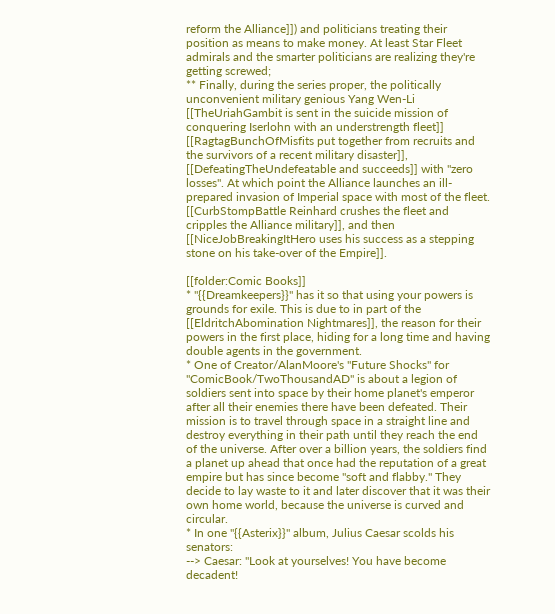reform the Alliance]]) and politicians treating their position as means to make money. At least Star Fleet admirals and the smarter politicians are realizing they're getting screwed;
** Finally, during the series proper, the politically unconvenient military genious Yang Wen-Li [[TheUriahGambit is sent in the suicide mission of conquering Iserlohn with an understrength fleet]] [[RagtagBunchOfMisfits put together from recruits and the survivors of a recent military disaster]], [[DefeatingTheUndefeatable and succeeds]] with ''zero losses''. At which point the Alliance launches an ill-prepared invasion of Imperial space with most of the fleet. [[CurbStompBattle Reinhard crushes the fleet and cripples the Alliance military]], and then [[NiceJobBreakingItHero uses his success as a stepping stone on his take-over of the Empire]].

[[folder:Comic Books]]
* ''{{Dreamkeepers}}'' has it so that using your powers is grounds for exile. This is due to in part of the [[EldritchAbomination Nightmares]], the reason for their powers in the first place, hiding for a long time and having double agents in the government.
* One of Creator/AlanMoore's "Future Shocks" for ''ComicBook/TwoThousandAD'' is about a legion of soldiers sent into space by their home planet's emperor after all their enemies there have been defeated. Their mission is to travel through space in a straight line and destroy everything in their path until they reach the end of the universe. After over a billion years, the soldiers find a planet up ahead that once had the reputation of a great empire but has since become "soft and flabby." They decide to lay waste to it and later discover that it was their own home world, because the universe is curved and circular.
* In one ''{{Asterix}}'' album, Julius Caesar scolds his senators:
--> Caesar: "Look at yourselves! You have become decadent!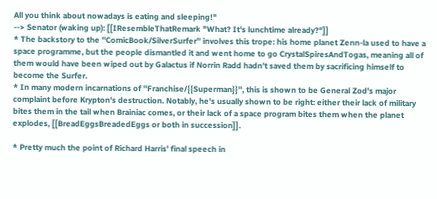All you think about nowadays is eating and sleeping!"
--> Senator (waking up): [[IResembleThatRemark "What? It's lunchtime already?"]]
* The backstory to the ''ComicBook/SilverSurfer'' involves this trope: his home planet Zenn-la used to have a space programme, but the people dismantled it and went home to go CrystalSpiresAndTogas, meaning all of them would have been wiped out by Galactus if Norrin Radd hadn't saved them by sacrificing himself to become the Surfer.
* In many modern incarnations of ''Franchise/{{Superman}}'', this is shown to be General Zod's major complaint before Krypton's destruction. Notably, he's usually shown to be right: either their lack of military bites them in the tail when Brainiac comes, or their lack of a space program bites them when the planet explodes, [[BreadEggsBreadedEggs or both in succession]].

* Pretty much the point of Richard Harris' final speech in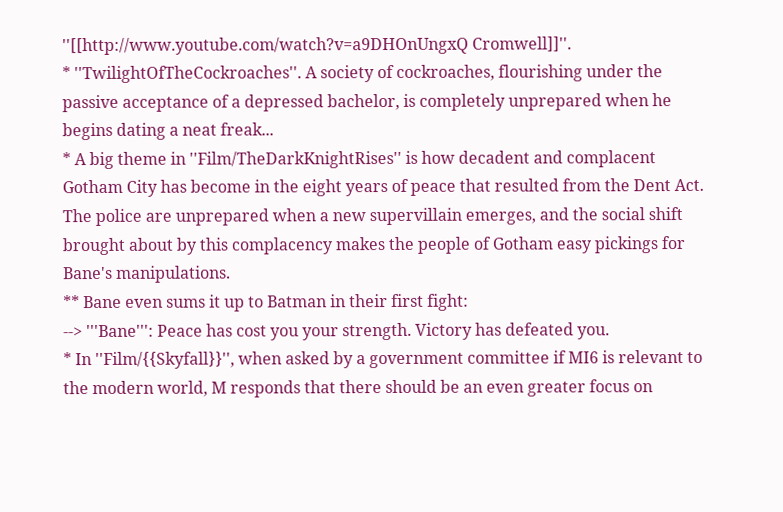''[[http://www.youtube.com/watch?v=a9DHOnUngxQ Cromwell]]''.
* ''TwilightOfTheCockroaches''. A society of cockroaches, flourishing under the passive acceptance of a depressed bachelor, is completely unprepared when he begins dating a neat freak...
* A big theme in ''Film/TheDarkKnightRises'' is how decadent and complacent Gotham City has become in the eight years of peace that resulted from the Dent Act. The police are unprepared when a new supervillain emerges, and the social shift brought about by this complacency makes the people of Gotham easy pickings for Bane's manipulations.
** Bane even sums it up to Batman in their first fight:
--> '''Bane''': Peace has cost you your strength. Victory has defeated you.
* In ''Film/{{Skyfall}}'', when asked by a government committee if MI6 is relevant to the modern world, M responds that there should be an even greater focus on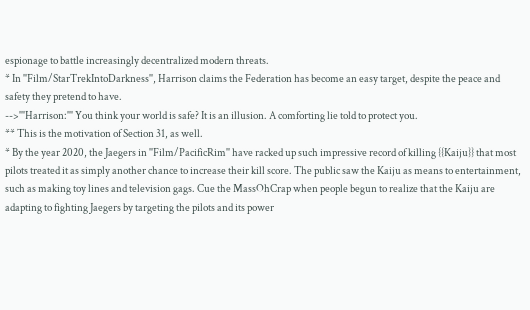espionage to battle increasingly decentralized modern threats.
* In ''Film/StarTrekIntoDarkness'', Harrison claims the Federation has become an easy target, despite the peace and safety they pretend to have.
-->'''Harrison:''' You think your world is safe? It is an illusion. A comforting lie told to protect you.
** This is the motivation of Section 31, as well.
* By the year 2020, the Jaegers in ''Film/PacificRim'' have racked up such impressive record of killing {{Kaiju}} that most pilots treated it as simply another chance to increase their kill score. The public saw the Kaiju as means to entertainment, such as making toy lines and television gags. Cue the MassOhCrap when people begun to realize that the Kaiju are adapting to fighting Jaegers by targeting the pilots and its power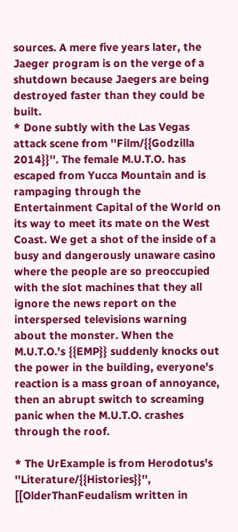sources. A mere five years later, the Jaeger program is on the verge of a shutdown because Jaegers are being destroyed faster than they could be built.
* Done subtly with the Las Vegas attack scene from ''Film/{{Godzilla 2014}}''. The female M.U.T.O. has escaped from Yucca Mountain and is rampaging through the Entertainment Capital of the World on its way to meet its mate on the West Coast. We get a shot of the inside of a busy and dangerously unaware casino where the people are so preoccupied with the slot machines that they all ignore the news report on the interspersed televisions warning about the monster. When the M.U.T.O.'s {{EMP}} suddenly knocks out the power in the building, everyone's reaction is a mass groan of annoyance, then an abrupt switch to screaming panic when the M.U.T.O. crashes through the roof.

* The UrExample is from Herodotus's ''Literature/{{Histories}}'', [[OlderThanFeudalism written in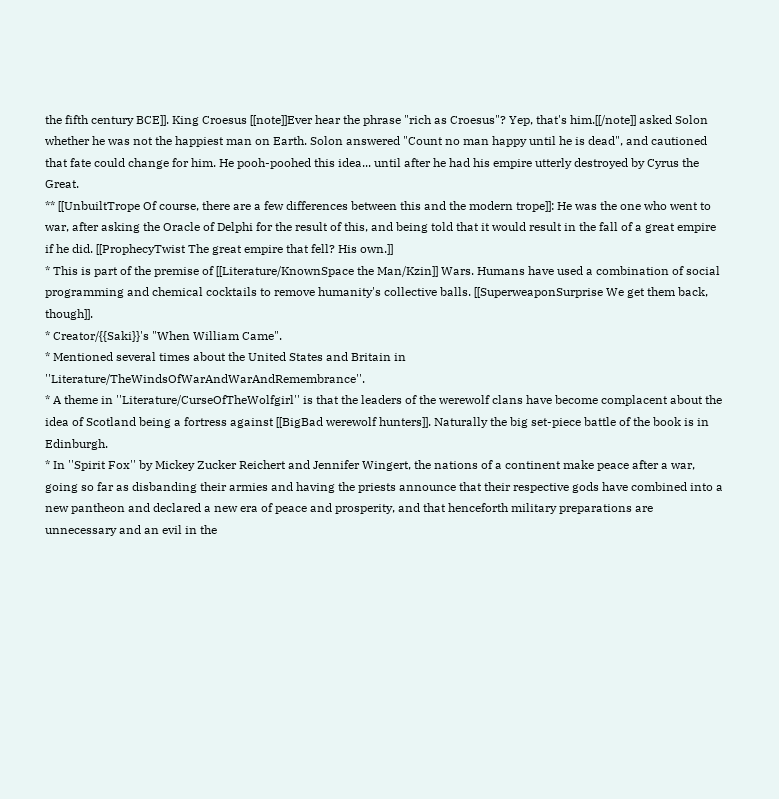the fifth century BCE]]. King Croesus [[note]]Ever hear the phrase "rich as Croesus"? Yep, that's him.[[/note]] asked Solon whether he was not the happiest man on Earth. Solon answered "Count no man happy until he is dead", and cautioned that fate could change for him. He pooh-poohed this idea... until after he had his empire utterly destroyed by Cyrus the Great.
** [[UnbuiltTrope Of course, there are a few differences between this and the modern trope]]: He was the one who went to war, after asking the Oracle of Delphi for the result of this, and being told that it would result in the fall of a great empire if he did. [[ProphecyTwist The great empire that fell? His own.]]
* This is part of the premise of [[Literature/KnownSpace the Man/Kzin]] Wars. Humans have used a combination of social programming and chemical cocktails to remove humanity's collective balls. [[SuperweaponSurprise We get them back, though]].
* Creator/{{Saki}}'s "When William Came".
* Mentioned several times about the United States and Britain in ''Literature/TheWindsOfWarAndWarAndRemembrance''.
* A theme in ''Literature/CurseOfTheWolfgirl'' is that the leaders of the werewolf clans have become complacent about the idea of Scotland being a fortress against [[BigBad werewolf hunters]]. Naturally the big set-piece battle of the book is in Edinburgh.
* In ''Spirit Fox'' by Mickey Zucker Reichert and Jennifer Wingert, the nations of a continent make peace after a war, going so far as disbanding their armies and having the priests announce that their respective gods have combined into a new pantheon and declared a new era of peace and prosperity, and that henceforth military preparations are unnecessary and an evil in the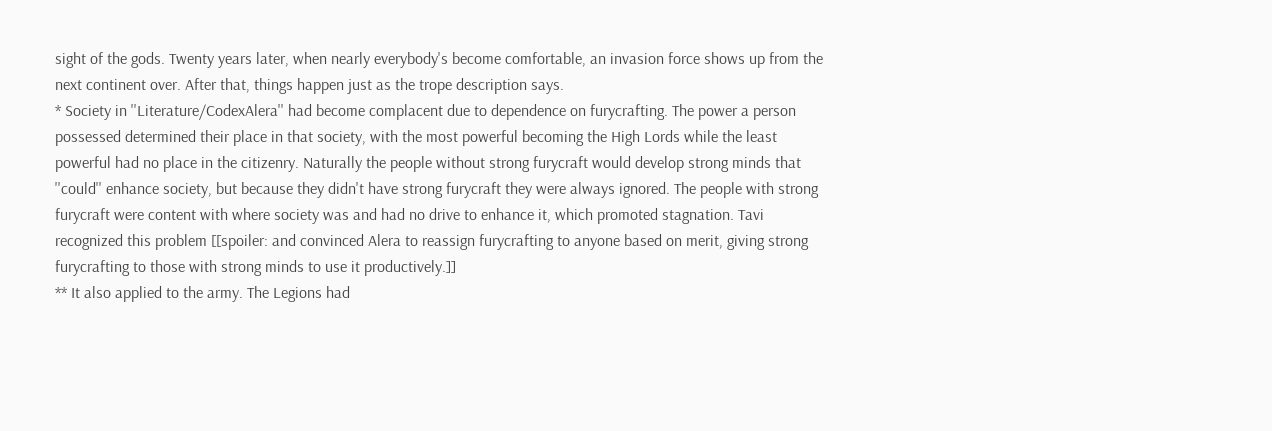sight of the gods. Twenty years later, when nearly everybody's become comfortable, an invasion force shows up from the next continent over. After that, things happen just as the trope description says.
* Society in ''Literature/CodexAlera'' had become complacent due to dependence on furycrafting. The power a person possessed determined their place in that society, with the most powerful becoming the High Lords while the least powerful had no place in the citizenry. Naturally the people without strong furycraft would develop strong minds that ''could'' enhance society, but because they didn't have strong furycraft they were always ignored. The people with strong furycraft were content with where society was and had no drive to enhance it, which promoted stagnation. Tavi recognized this problem [[spoiler: and convinced Alera to reassign furycrafting to anyone based on merit, giving strong furycrafting to those with strong minds to use it productively.]]
** It also applied to the army. The Legions had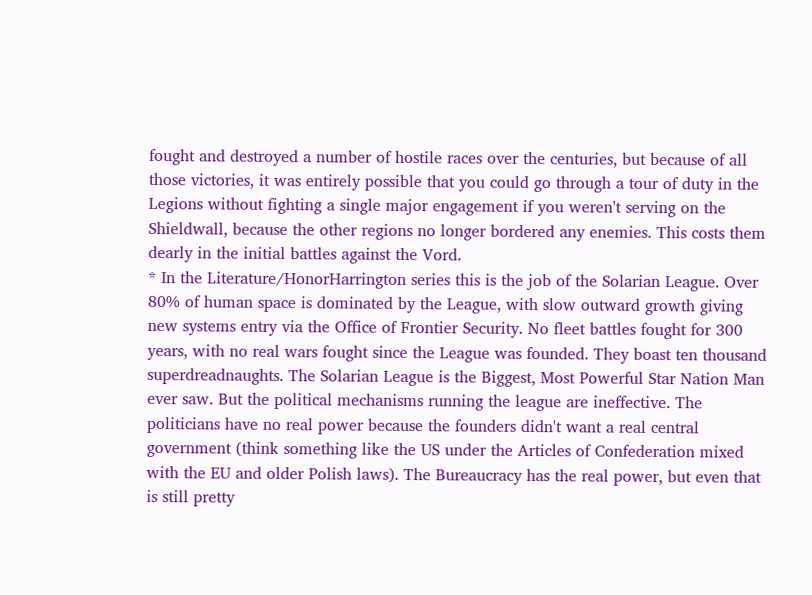fought and destroyed a number of hostile races over the centuries, but because of all those victories, it was entirely possible that you could go through a tour of duty in the Legions without fighting a single major engagement if you weren't serving on the Shieldwall, because the other regions no longer bordered any enemies. This costs them dearly in the initial battles against the Vord.
* In the Literature/HonorHarrington series this is the job of the Solarian League. Over 80% of human space is dominated by the League, with slow outward growth giving new systems entry via the Office of Frontier Security. No fleet battles fought for 300 years, with no real wars fought since the League was founded. They boast ten thousand superdreadnaughts. The Solarian League is the Biggest, Most Powerful Star Nation Man ever saw. But the political mechanisms running the league are ineffective. The politicians have no real power because the founders didn't want a real central government (think something like the US under the Articles of Confederation mixed with the EU and older Polish laws). The Bureaucracy has the real power, but even that is still pretty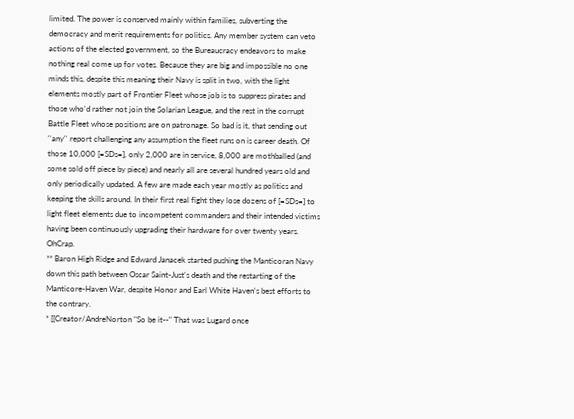limited. The power is conserved mainly within families, subverting the democracy and merit requirements for politics. Any member system can veto actions of the elected government, so the Bureaucracy endeavors to make nothing real come up for votes. Because they are big and impossible no one minds this, despite this meaning their Navy is split in two, with the light elements mostly part of Frontier Fleet whose job is to suppress pirates and those who'd rather not join the Solarian League, and the rest in the corrupt Battle Fleet whose positions are on patronage. So bad is it, that sending out ''any'' report challenging any assumption the fleet runs on is career death. Of those 10,000 [=SDs=], only 2,000 are in service, 8,000 are mothballed (and some sold off piece by piece) and nearly all are several hundred years old and only periodically updated. A few are made each year mostly as politics and keeping the skills around. In their first real fight they lose dozens of [=SDs=] to light fleet elements due to incompetent commanders and their intended victims having been continuously upgrading their hardware for over twenty years. OhCrap.
** Baron High Ridge and Edward Janacek started pushing the Manticoran Navy down this path between Oscar Saint-Just's death and the restarting of the Manticore-Haven War, despite Honor and Earl White Haven's best efforts to the contrary.
* [[Creator/AndreNorton "So be it--" That was Lugard once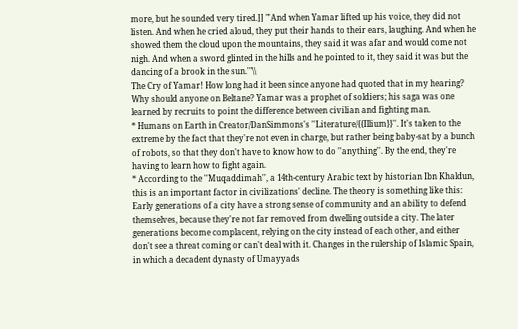more, but he sounded very tired.]] "'And when Yamar lifted up his voice, they did not listen. And when he cried aloud, they put their hands to their ears, laughing. And when he showed them the cloud upon the mountains, they said it was afar and would come not nigh. And when a sword glinted in the hills and he pointed to it, they said it was but the dancing of a brook in the sun.'"\\
The Cry of Yamar! How long had it been since anyone had quoted that in my hearing? Why should anyone on Beltane? Yamar was a prophet of soldiers; his saga was one learned by recruits to point the difference between civilian and fighting man.
* Humans on Earth in Creator/DanSimmons's ''Literature/{{Illium}}''. It's taken to the extreme by the fact that they're not even in charge, but rather being baby-sat by a bunch of robots, so that they don't have to know how to do ''anything''. By the end, they're having to learn how to fight again.
* According to the ''Muqaddimah'', a 14th-century Arabic text by historian Ibn Khaldun, this is an important factor in civilizations' decline. The theory is something like this: Early generations of a city have a strong sense of community and an ability to defend themselves, because they're not far removed from dwelling outside a city. The later generations become complacent, relying on the city instead of each other, and either don't see a threat coming or can't deal with it. Changes in the rulership of Islamic Spain, in which a decadent dynasty of Umayyads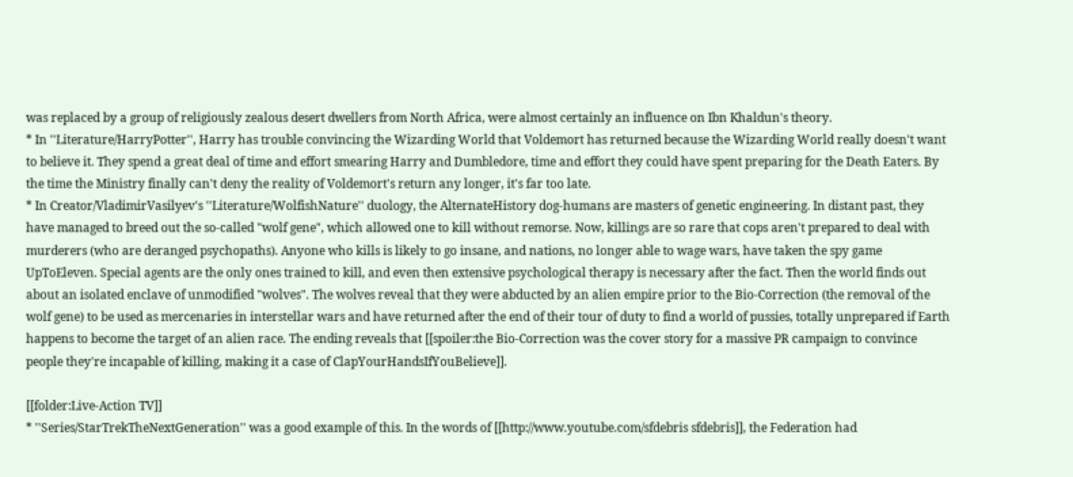was replaced by a group of religiously zealous desert dwellers from North Africa, were almost certainly an influence on Ibn Khaldun's theory.
* In ''Literature/HarryPotter'', Harry has trouble convincing the Wizarding World that Voldemort has returned because the Wizarding World really doesn't want to believe it. They spend a great deal of time and effort smearing Harry and Dumbledore, time and effort they could have spent preparing for the Death Eaters. By the time the Ministry finally can't deny the reality of Voldemort's return any longer, it's far too late.
* In Creator/VladimirVasilyev's ''Literature/WolfishNature'' duology, the AlternateHistory dog-humans are masters of genetic engineering. In distant past, they have managed to breed out the so-called "wolf gene", which allowed one to kill without remorse. Now, killings are so rare that cops aren't prepared to deal with murderers (who are deranged psychopaths). Anyone who kills is likely to go insane, and nations, no longer able to wage wars, have taken the spy game UpToEleven. Special agents are the only ones trained to kill, and even then extensive psychological therapy is necessary after the fact. Then the world finds out about an isolated enclave of unmodified "wolves". The wolves reveal that they were abducted by an alien empire prior to the Bio-Correction (the removal of the wolf gene) to be used as mercenaries in interstellar wars and have returned after the end of their tour of duty to find a world of pussies, totally unprepared if Earth happens to become the target of an alien race. The ending reveals that [[spoiler:the Bio-Correction was the cover story for a massive PR campaign to convince people they're incapable of killing, making it a case of ClapYourHandsIfYouBelieve]].

[[folder:Live-Action TV]]
* ''Series/StarTrekTheNextGeneration'' was a good example of this. In the words of [[http://www.youtube.com/sfdebris sfdebris]], the Federation had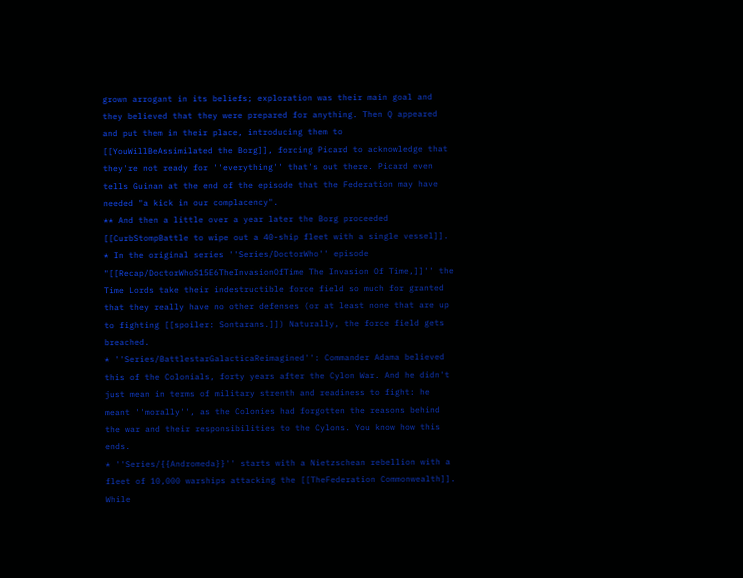grown arrogant in its beliefs; exploration was their main goal and they believed that they were prepared for anything. Then Q appeared and put them in their place, introducing them to [[YouWillBeAssimilated the Borg]], forcing Picard to acknowledge that they're not ready for ''everything'' that's out there. Picard even tells Guinan at the end of the episode that the Federation may have needed "a kick in our complacency".
** And then a little over a year later the Borg proceeded [[CurbStompBattle to wipe out a 40-ship fleet with a single vessel]].
* In the original series ''Series/DoctorWho'' episode "[[Recap/DoctorWhoS15E6TheInvasionOfTime The Invasion Of Time,]]'' the Time Lords take their indestructible force field so much for granted that they really have no other defenses (or at least none that are up to fighting [[spoiler: Sontarans.]]) Naturally, the force field gets breached.
* ''Series/BattlestarGalacticaReimagined'': Commander Adama believed this of the Colonials, forty years after the Cylon War. And he didn't just mean in terms of military strenth and readiness to fight: he meant ''morally'', as the Colonies had forgotten the reasons behind the war and their responsibilities to the Cylons. You know how this ends.
* ''Series/{{Andromeda}}'' starts with a Nietzschean rebellion with a fleet of 10,000 warships attacking the [[TheFederation Commonwealth]]. While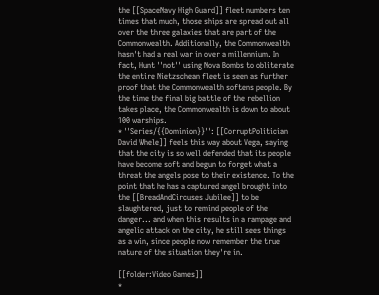the [[SpaceNavy High Guard]] fleet numbers ten times that much, those ships are spread out all over the three galaxies that are part of the Commonwealth. Additionally, the Commonwealth hasn't had a real war in over a millennium. In fact, Hunt ''not'' using Nova Bombs to obliterate the entire Nietzschean fleet is seen as further proof that the Commonwealth softens people. By the time the final big battle of the rebellion takes place, the Commonwealth is down to about 100 warships.
* ''Series/{{Dominion}}'': [[CorruptPolitician David Whele]] feels this way about Vega, saying that the city is so well defended that its people have become soft and begun to forget what a threat the angels pose to their existence. To the point that he has a captured angel brought into the [[BreadAndCircuses Jubilee]] to be slaughtered, just to remind people of the danger... and when this results in a rampage and angelic attack on the city, he still sees things as a win, since people now remember the true nature of the situation they're in.

[[folder:Video Games]]
*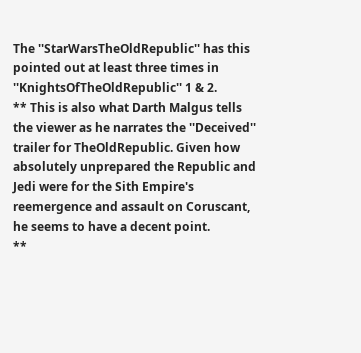The ''StarWarsTheOldRepublic'' has this pointed out at least three times in ''KnightsOfTheOldRepublic'' 1 & 2.
** This is also what Darth Malgus tells the viewer as he narrates the ''Deceived'' trailer for TheOldRepublic. Given how absolutely unprepared the Republic and Jedi were for the Sith Empire's reemergence and assault on Coruscant, he seems to have a decent point.
**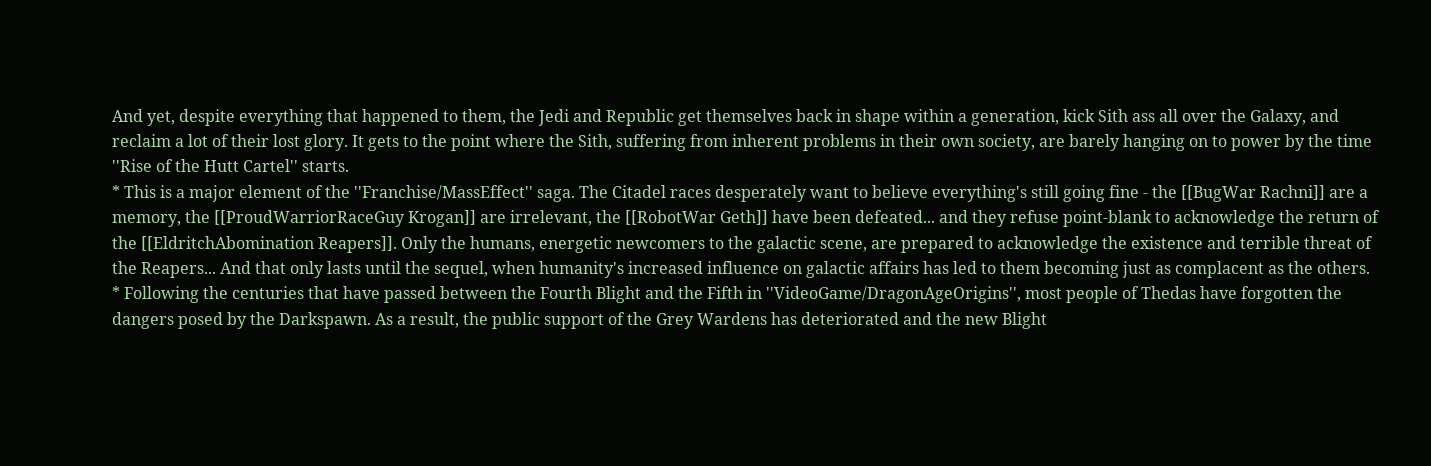And yet, despite everything that happened to them, the Jedi and Republic get themselves back in shape within a generation, kick Sith ass all over the Galaxy, and reclaim a lot of their lost glory. It gets to the point where the Sith, suffering from inherent problems in their own society, are barely hanging on to power by the time ''Rise of the Hutt Cartel'' starts.
* This is a major element of the ''Franchise/MassEffect'' saga. The Citadel races desperately want to believe everything's still going fine - the [[BugWar Rachni]] are a memory, the [[ProudWarriorRaceGuy Krogan]] are irrelevant, the [[RobotWar Geth]] have been defeated... and they refuse point-blank to acknowledge the return of the [[EldritchAbomination Reapers]]. Only the humans, energetic newcomers to the galactic scene, are prepared to acknowledge the existence and terrible threat of the Reapers... And that only lasts until the sequel, when humanity's increased influence on galactic affairs has led to them becoming just as complacent as the others.
* Following the centuries that have passed between the Fourth Blight and the Fifth in ''VideoGame/DragonAgeOrigins'', most people of Thedas have forgotten the dangers posed by the Darkspawn. As a result, the public support of the Grey Wardens has deteriorated and the new Blight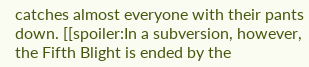catches almost everyone with their pants down. [[spoiler:In a subversion, however, the Fifth Blight is ended by the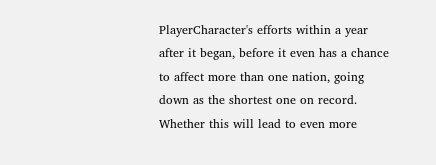PlayerCharacter's efforts within a year after it began, before it even has a chance to affect more than one nation, going down as the shortest one on record. Whether this will lead to even more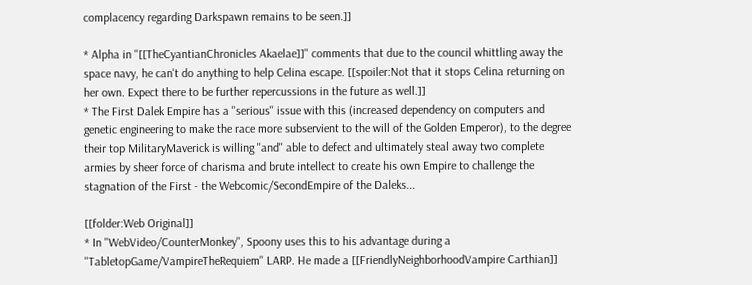complacency regarding Darkspawn remains to be seen.]]

* Alpha in ''[[TheCyantianChronicles Akaelae]]'' comments that due to the council whittling away the space navy, he can't do anything to help Celina escape. [[spoiler:Not that it stops Celina returning on her own. Expect there to be further repercussions in the future as well.]]
* The First Dalek Empire has a ''serious'' issue with this (increased dependency on computers and genetic engineering to make the race more subservient to the will of the Golden Emperor), to the degree their top MilitaryMaverick is willing ''and'' able to defect and ultimately steal away two complete armies by sheer force of charisma and brute intellect to create his own Empire to challenge the stagnation of the First - the Webcomic/SecondEmpire of the Daleks...

[[folder:Web Original]]
* In ''WebVideo/CounterMonkey'', Spoony uses this to his advantage during a ''TabletopGame/VampireTheRequiem'' LARP. He made a [[FriendlyNeighborhoodVampire Carthian]]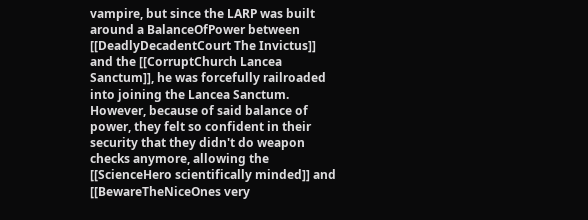vampire, but since the LARP was built around a BalanceOfPower between [[DeadlyDecadentCourt The Invictus]] and the [[CorruptChurch Lancea Sanctum]], he was forcefully railroaded into joining the Lancea Sanctum. However, because of said balance of power, they felt so confident in their security that they didn't do weapon checks anymore, allowing the [[ScienceHero scientifically minded]] and [[BewareTheNiceOnes very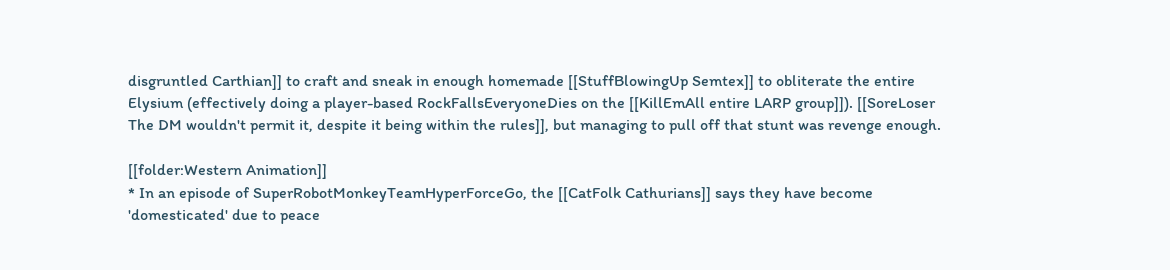disgruntled Carthian]] to craft and sneak in enough homemade [[StuffBlowingUp Semtex]] to obliterate the entire Elysium (effectively doing a player-based RockFallsEveryoneDies on the [[KillEmAll entire LARP group]]). [[SoreLoser The DM wouldn't permit it, despite it being within the rules]], but managing to pull off that stunt was revenge enough.

[[folder:Western Animation]]
* In an episode of SuperRobotMonkeyTeamHyperForceGo, the [[CatFolk Cathurians]] says they have become 'domesticated' due to peace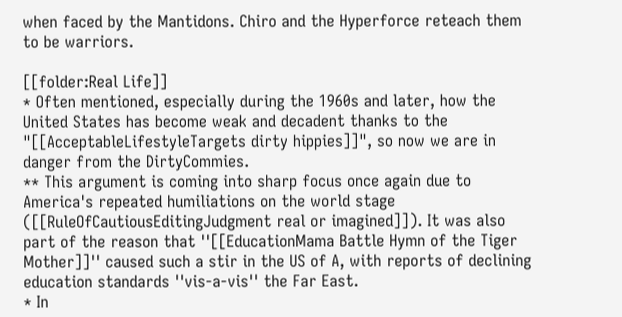when faced by the Mantidons. Chiro and the Hyperforce reteach them to be warriors.

[[folder:Real Life]]
* Often mentioned, especially during the 1960s and later, how the United States has become weak and decadent thanks to the "[[AcceptableLifestyleTargets dirty hippies]]", so now we are in danger from the DirtyCommies.
** This argument is coming into sharp focus once again due to America's repeated humiliations on the world stage ([[RuleOfCautiousEditingJudgment real or imagined]]). It was also part of the reason that ''[[EducationMama Battle Hymn of the Tiger Mother]]'' caused such a stir in the US of A, with reports of declining education standards ''vis-a-vis'' the Far East.
* In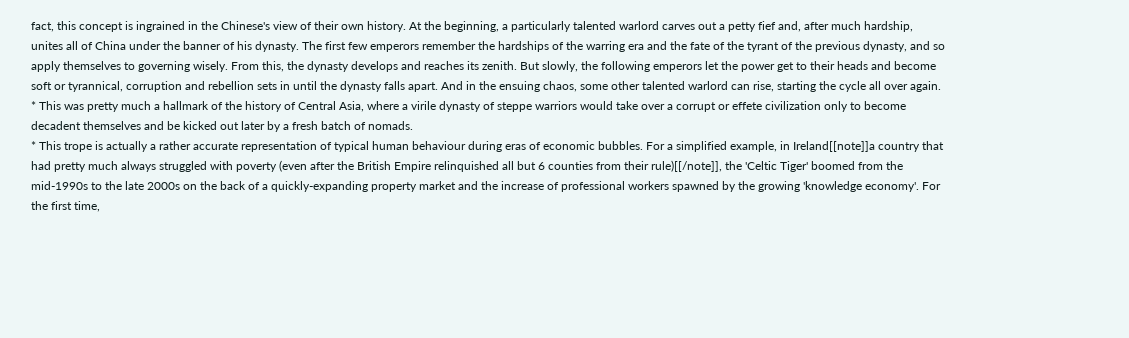fact, this concept is ingrained in the Chinese's view of their own history. At the beginning, a particularly talented warlord carves out a petty fief and, after much hardship, unites all of China under the banner of his dynasty. The first few emperors remember the hardships of the warring era and the fate of the tyrant of the previous dynasty, and so apply themselves to governing wisely. From this, the dynasty develops and reaches its zenith. But slowly, the following emperors let the power get to their heads and become soft or tyrannical, corruption and rebellion sets in until the dynasty falls apart. And in the ensuing chaos, some other talented warlord can rise, starting the cycle all over again.
* This was pretty much a hallmark of the history of Central Asia, where a virile dynasty of steppe warriors would take over a corrupt or effete civilization only to become decadent themselves and be kicked out later by a fresh batch of nomads.
* This trope is actually a rather accurate representation of typical human behaviour during eras of economic bubbles. For a simplified example, in Ireland[[note]]a country that had pretty much always struggled with poverty (even after the British Empire relinquished all but 6 counties from their rule)[[/note]], the 'Celtic Tiger' boomed from the mid-1990s to the late 2000s on the back of a quickly-expanding property market and the increase of professional workers spawned by the growing 'knowledge economy'. For the first time,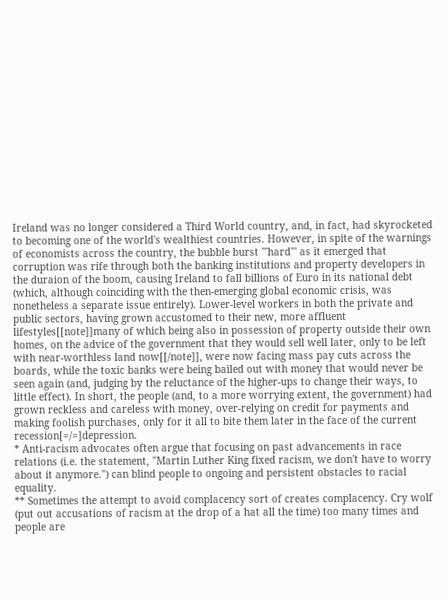Ireland was no longer considered a Third World country, and, in fact, had skyrocketed to becoming one of the world's wealthiest countries. However, in spite of the warnings of economists across the country, the bubble burst '''hard''' as it emerged that corruption was rife through both the banking institutions and property developers in the duraion of the boom, causing Ireland to fall billions of Euro in its national debt (which, although coinciding with the then-emerging global economic crisis, was nonetheless a separate issue entirely). Lower-level workers in both the private and public sectors, having grown accustomed to their new, more affluent lifestyles[[note]]many of which being also in possession of property outside their own homes, on the advice of the government that they would sell well later, only to be left with near-worthless land now[[/note]], were now facing mass pay cuts across the boards, while the toxic banks were being bailed out with money that would never be seen again (and, judging by the reluctance of the higher-ups to change their ways, to little effect). In short, the people (and, to a more worrying extent, the government) had grown reckless and careless with money, over-relying on credit for payments and making foolish purchases, only for it all to bite them later in the face of the current recession[=/=]depression.
* Anti-racism advocates often argue that focusing on past advancements in race relations (i.e. the statement, "Martin Luther King fixed racism, we don't have to worry about it anymore.") can blind people to ongoing and persistent obstacles to racial equality.
** Sometimes the attempt to avoid complacency sort of creates complacency. Cry wolf (put out accusations of racism at the drop of a hat all the time) too many times and people are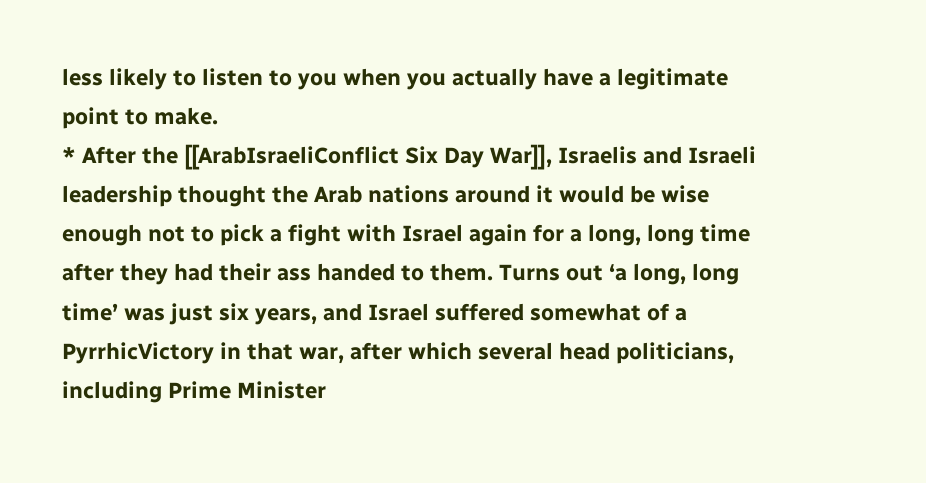less likely to listen to you when you actually have a legitimate point to make.
* After the [[ArabIsraeliConflict Six Day War]], Israelis and Israeli leadership thought the Arab nations around it would be wise enough not to pick a fight with Israel again for a long, long time after they had their ass handed to them. Turns out ‘a long, long time’ was just six years, and Israel suffered somewhat of a PyrrhicVictory in that war, after which several head politicians, including Prime Minister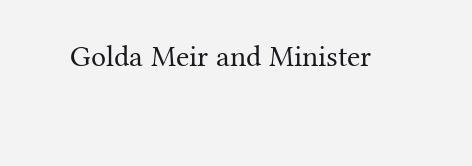Golda Meir and Minister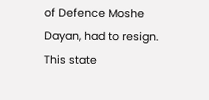of Defence Moshe Dayan, had to resign. This state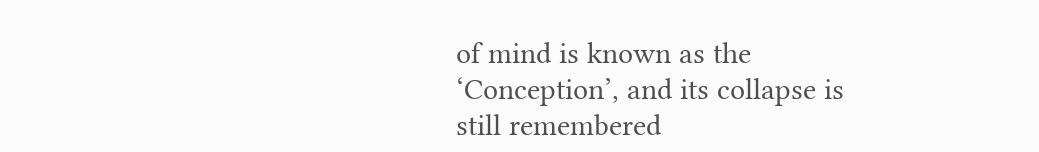of mind is known as the ‘Conception’, and its collapse is still remembered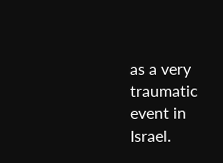as a very traumatic event in Israel.